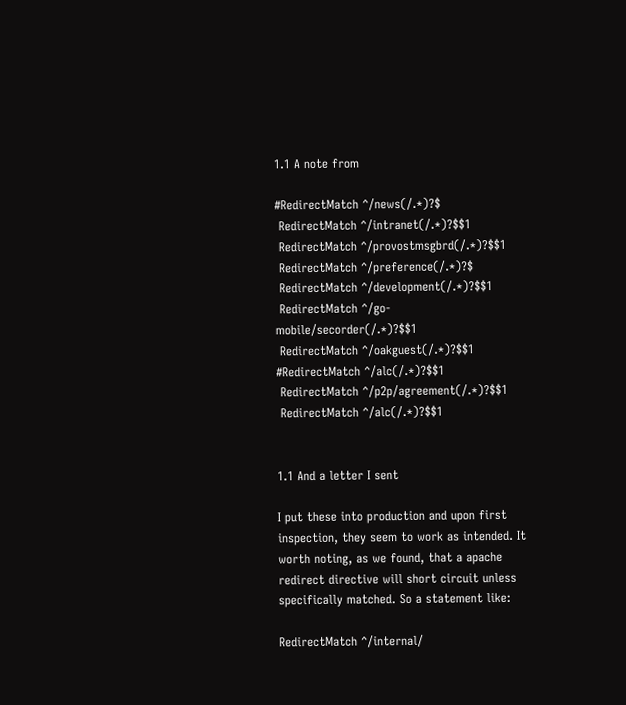1.1 A note from

#RedirectMatch ^/news(/.*)?$
 RedirectMatch ^/intranet(/.*)?$$1
 RedirectMatch ^/provostmsgbrd(/.*)?$$1
 RedirectMatch ^/preference(/.*)?$
 RedirectMatch ^/development(/.*)?$$1
 RedirectMatch ^/go-mobile/secorder(/.*)?$$1
 RedirectMatch ^/oakguest(/.*)?$$1
#RedirectMatch ^/alc(/.*)?$$1
 RedirectMatch ^/p2p/agreement(/.*)?$$1
 RedirectMatch ^/alc(/.*)?$$1


1.1 And a letter I sent

I put these into production and upon first inspection, they seem to work as intended. It worth noting, as we found, that a apache redirect directive will short circuit unless specifically matched. So a statement like:

RedirectMatch ^/internal/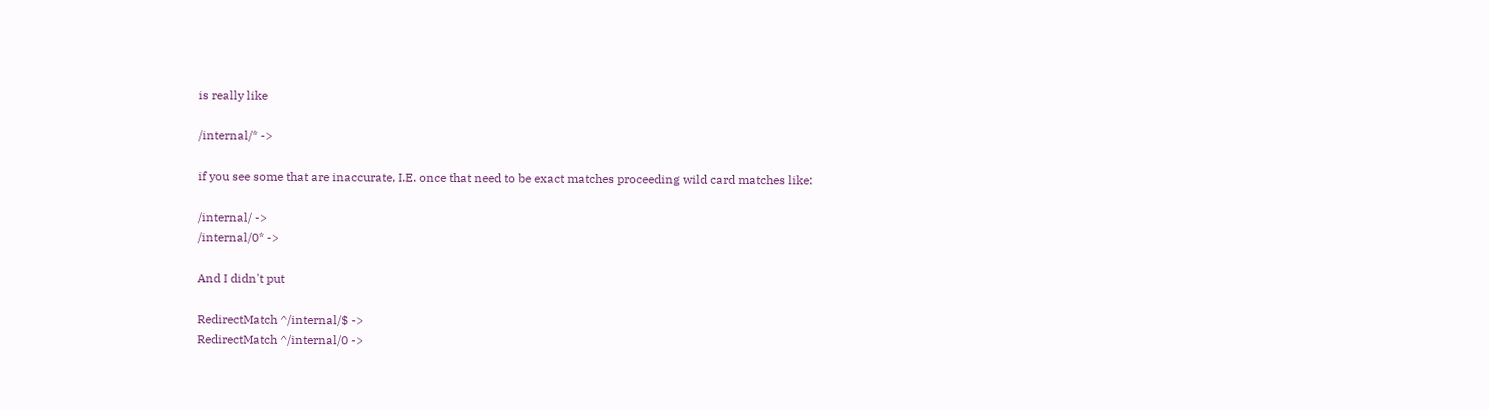is really like

/internal/* ->

if you see some that are inaccurate, I.E. once that need to be exact matches proceeding wild card matches like:

/internal/ ->
/internal/0* ->

And I didn't put

RedirectMatch ^/internal/$ ->
RedirectMatch ^/internal/0 ->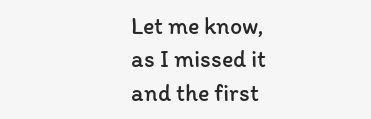Let me know, as I missed it and the first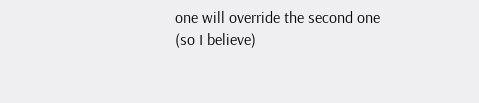one will override the second one (so I believe)